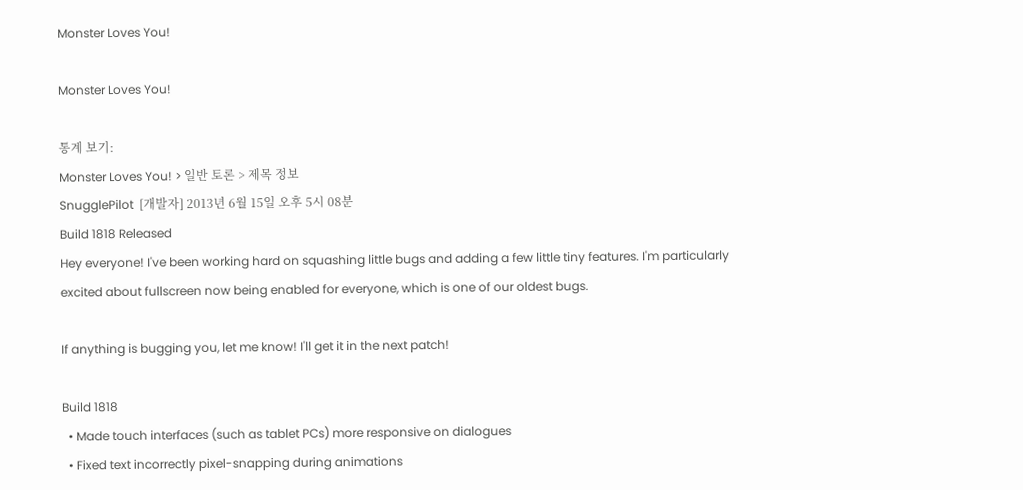Monster Loves You!

Monster Loves You!

통계 보기:
Monster Loves You! > 일반 토론 > 제목 정보
SnugglePilot  [개발자] 2013년 6월 15일 오후 5시 08분
Build 1818 Released
Hey everyone! I've been working hard on squashing little bugs and adding a few little tiny features. I'm particularly excited about fullscreen now being enabled for everyone, which is one of our oldest bugs.

If anything is bugging you, let me know! I'll get it in the next patch!

Build 1818
  • Made touch interfaces (such as tablet PCs) more responsive on dialogues
  • Fixed text incorrectly pixel-snapping during animations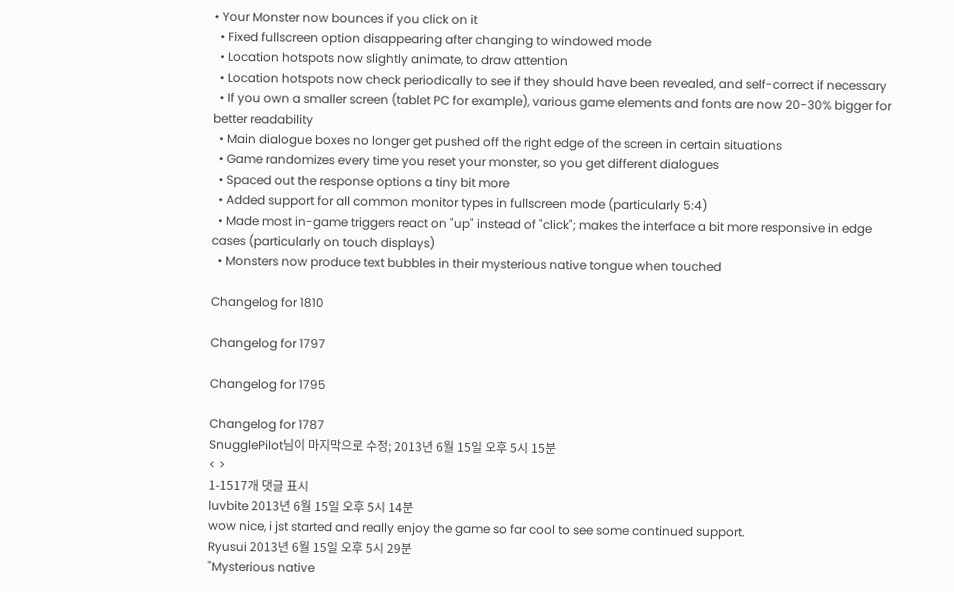• Your Monster now bounces if you click on it
  • Fixed fullscreen option disappearing after changing to windowed mode
  • Location hotspots now slightly animate, to draw attention
  • Location hotspots now check periodically to see if they should have been revealed, and self-correct if necessary
  • If you own a smaller screen (tablet PC for example), various game elements and fonts are now 20-30% bigger for better readability
  • Main dialogue boxes no longer get pushed off the right edge of the screen in certain situations
  • Game randomizes every time you reset your monster, so you get different dialogues
  • Spaced out the response options a tiny bit more
  • Added support for all common monitor types in fullscreen mode (particularly 5:4)
  • Made most in-game triggers react on "up" instead of "click"; makes the interface a bit more responsive in edge cases (particularly on touch displays)
  • Monsters now produce text bubbles in their mysterious native tongue when touched

Changelog for 1810

Changelog for 1797

Changelog for 1795

Changelog for 1787
SnugglePilot님이 마지막으로 수정; 2013년 6월 15일 오후 5시 15분
< >
1-1517개 댓글 표시
luvbite 2013년 6월 15일 오후 5시 14분
wow nice, i jst started and really enjoy the game so far cool to see some continued support.
Ryusui 2013년 6월 15일 오후 5시 29분
"Mysterious native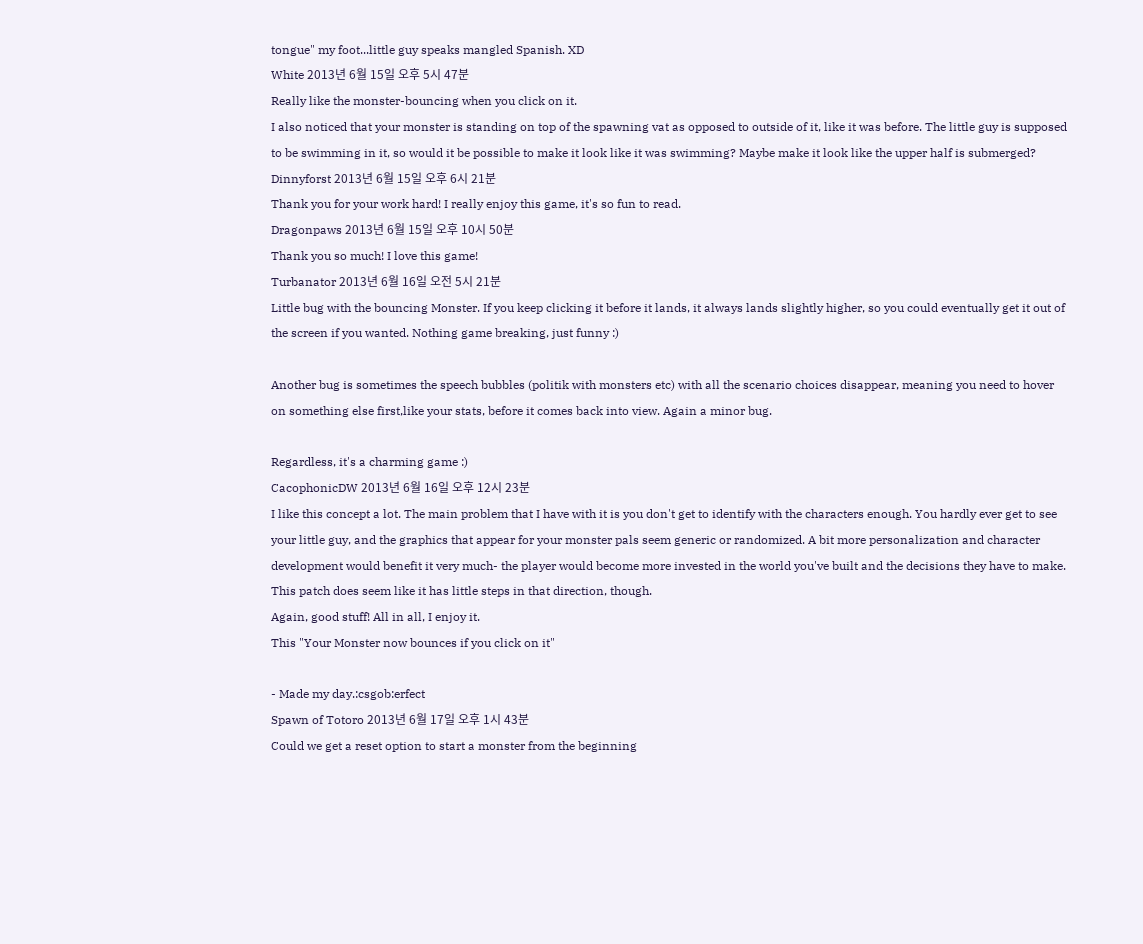tongue" my foot...little guy speaks mangled Spanish. XD
White 2013년 6월 15일 오후 5시 47분
Really like the monster-bouncing when you click on it.
I also noticed that your monster is standing on top of the spawning vat as opposed to outside of it, like it was before. The little guy is supposed to be swimming in it, so would it be possible to make it look like it was swimming? Maybe make it look like the upper half is submerged?
Dinnyforst 2013년 6월 15일 오후 6시 21분
Thank you for your work hard! I really enjoy this game, it's so fun to read.
Dragonpaws 2013년 6월 15일 오후 10시 50분
Thank you so much! I love this game!
Turbanator 2013년 6월 16일 오전 5시 21분
Little bug with the bouncing Monster. If you keep clicking it before it lands, it always lands slightly higher, so you could eventually get it out of the screen if you wanted. Nothing game breaking, just funny :)

Another bug is sometimes the speech bubbles (politik with monsters etc) with all the scenario choices disappear, meaning you need to hover on something else first,like your stats, before it comes back into view. Again a minor bug.

Regardless, it's a charming game :)
CacophonicDW 2013년 6월 16일 오후 12시 23분
I like this concept a lot. The main problem that I have with it is you don't get to identify with the characters enough. You hardly ever get to see your little guy, and the graphics that appear for your monster pals seem generic or randomized. A bit more personalization and character development would benefit it very much- the player would become more invested in the world you've built and the decisions they have to make. This patch does seem like it has little steps in that direction, though.
Again, good stuff! All in all, I enjoy it.
This "Your Monster now bounces if you click on it"

- Made my day.:csgob:erfect
Spawn of Totoro 2013년 6월 17일 오후 1시 43분
Could we get a reset option to start a monster from the beginning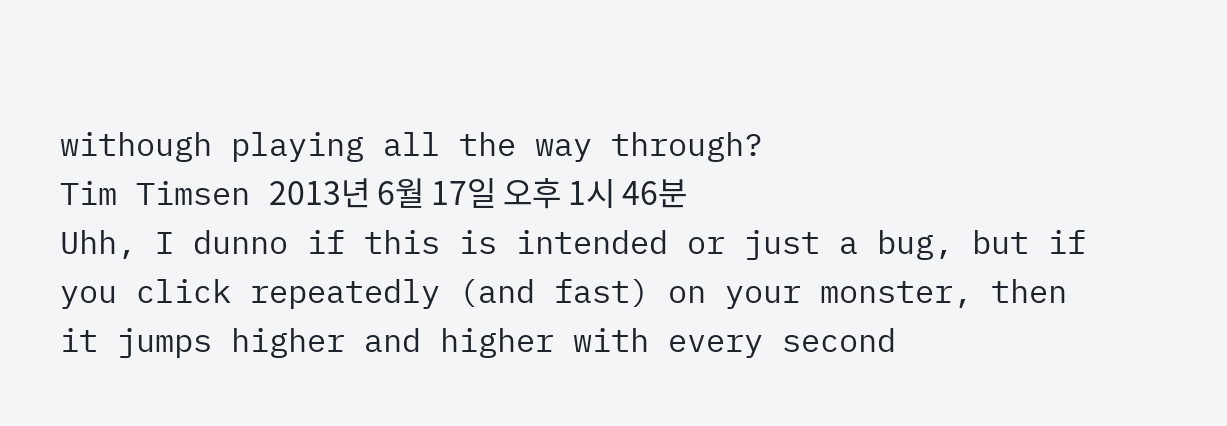withough playing all the way through?
Tim Timsen 2013년 6월 17일 오후 1시 46분
Uhh, I dunno if this is intended or just a bug, but if you click repeatedly (and fast) on your monster, then it jumps higher and higher with every second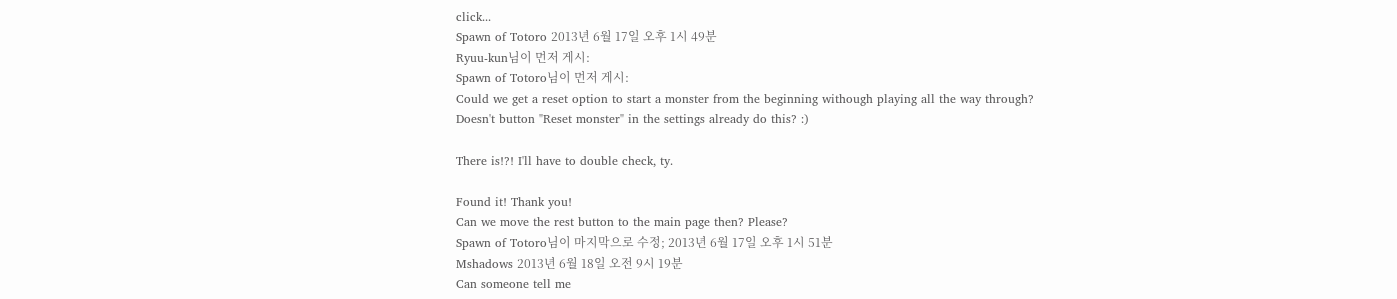click...
Spawn of Totoro 2013년 6월 17일 오후 1시 49분
Ryuu-kun님이 먼저 게시:
Spawn of Totoro님이 먼저 게시:
Could we get a reset option to start a monster from the beginning withough playing all the way through?
Doesn't button "Reset monster" in the settings already do this? :)

There is!?! I'll have to double check, ty.

Found it! Thank you!
Can we move the rest button to the main page then? Please?
Spawn of Totoro님이 마지막으로 수정; 2013년 6월 17일 오후 1시 51분
Mshadows 2013년 6월 18일 오전 9시 19분
Can someone tell me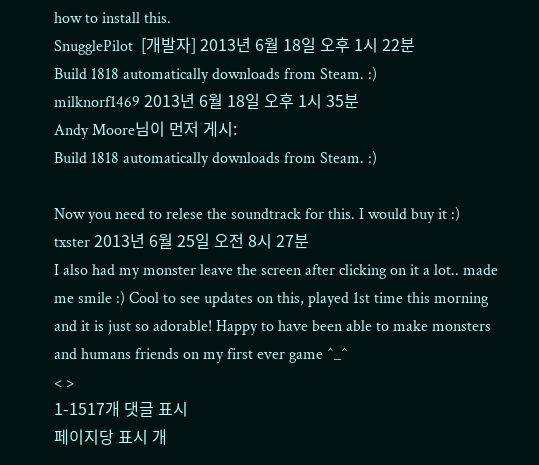how to install this.
SnugglePilot  [개발자] 2013년 6월 18일 오후 1시 22분
Build 1818 automatically downloads from Steam. :)
milknorf1469 2013년 6월 18일 오후 1시 35분
Andy Moore님이 먼저 게시:
Build 1818 automatically downloads from Steam. :)

Now you need to relese the soundtrack for this. I would buy it :)
txster 2013년 6월 25일 오전 8시 27분
I also had my monster leave the screen after clicking on it a lot.. made me smile :) Cool to see updates on this, played 1st time this morning and it is just so adorable! Happy to have been able to make monsters and humans friends on my first ever game ^_^
< >
1-1517개 댓글 표시
페이지당 표시 개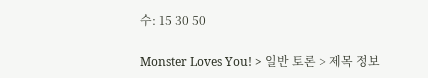수: 15 30 50

Monster Loves You! > 일반 토론 > 제목 정보